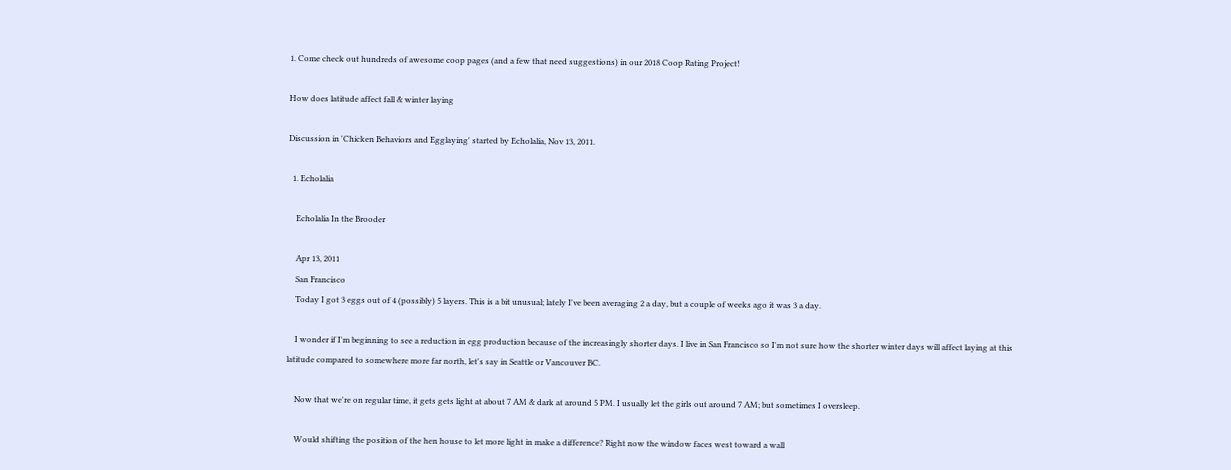1. Come check out hundreds of awesome coop pages (and a few that need suggestions) in our 2018 Coop Rating Project!

How does latitude affect fall & winter laying

Discussion in 'Chicken Behaviors and Egglaying' started by Echolalia, Nov 13, 2011.

  1. Echolalia

    Echolalia In the Brooder

    Apr 13, 2011
    San Francisco
    Today I got 3 eggs out of 4 (possibly) 5 layers. This is a bit unusual; lately I've been averaging 2 a day, but a couple of weeks ago it was 3 a day.

    I wonder if I'm beginning to see a reduction in egg production because of the increasingly shorter days. I live in San Francisco so I'm not sure how the shorter winter days will affect laying at this latitude compared to somewhere more far north, let's say in Seattle or Vancouver BC.

    Now that we're on regular time, it gets gets light at about 7 AM & dark at around 5 PM. I usually let the girls out around 7 AM; but sometimes I oversleep.

    Would shifting the position of the hen house to let more light in make a difference? Right now the window faces west toward a wall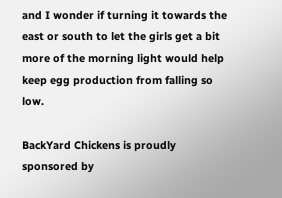and I wonder if turning it towards the east or south to let the girls get a bit more of the morning light would help keep egg production from falling so low.

BackYard Chickens is proudly sponsored by